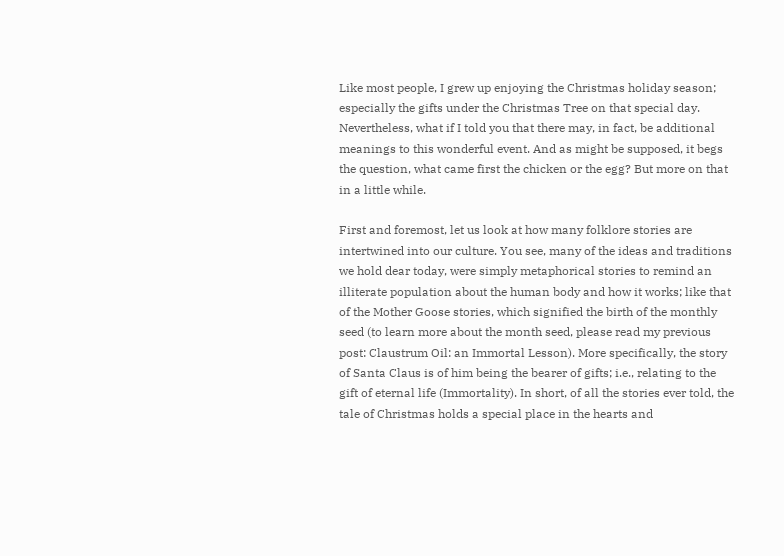Like most people, I grew up enjoying the Christmas holiday season; especially the gifts under the Christmas Tree on that special day. Nevertheless, what if I told you that there may, in fact, be additional meanings to this wonderful event. And as might be supposed, it begs the question, what came first the chicken or the egg? But more on that in a little while.

First and foremost, let us look at how many folklore stories are intertwined into our culture. You see, many of the ideas and traditions we hold dear today, were simply metaphorical stories to remind an illiterate population about the human body and how it works; like that of the Mother Goose stories, which signified the birth of the monthly seed (to learn more about the month seed, please read my previous post: Claustrum Oil: an Immortal Lesson). More specifically, the story of Santa Claus is of him being the bearer of gifts; i.e., relating to the gift of eternal life (Immortality). In short, of all the stories ever told, the tale of Christmas holds a special place in the hearts and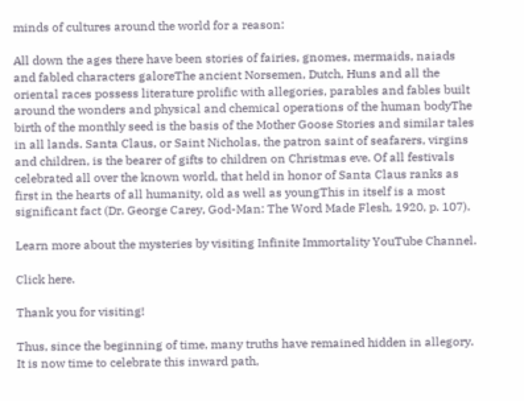minds of cultures around the world for a reason:

All down the ages there have been stories of fairies, gnomes, mermaids, naiads and fabled characters galoreThe ancient Norsemen, Dutch, Huns and all the oriental races possess literature prolific with allegories, parables and fables built around the wonders and physical and chemical operations of the human bodyThe birth of the monthly seed is the basis of the Mother Goose Stories and similar tales in all lands. Santa Claus, or Saint Nicholas, the patron saint of seafarers, virgins and children, is the bearer of gifts to children on Christmas eve. Of all festivals celebrated all over the known world, that held in honor of Santa Claus ranks as first in the hearts of all humanity, old as well as youngThis in itself is a most significant fact (Dr. George Carey, God-Man: The Word Made Flesh, 1920, p. 107).

Learn more about the mysteries by visiting Infinite Immortality YouTube Channel.

Click here.

Thank you for visiting!

Thus, since the beginning of time, many truths have remained hidden in allegory. It is now time to celebrate this inward path,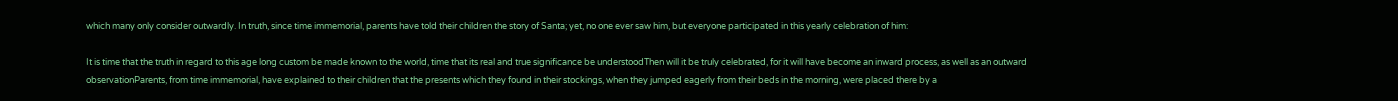which many only consider outwardly. In truth, since time immemorial, parents have told their children the story of Santa; yet, no one ever saw him, but everyone participated in this yearly celebration of him:

It is time that the truth in regard to this age long custom be made known to the world, time that its real and true significance be understoodThen will it be truly celebrated, for it will have become an inward process, as well as an outward observationParents, from time immemorial, have explained to their children that the presents which they found in their stockings, when they jumped eagerly from their beds in the morning, were placed there by a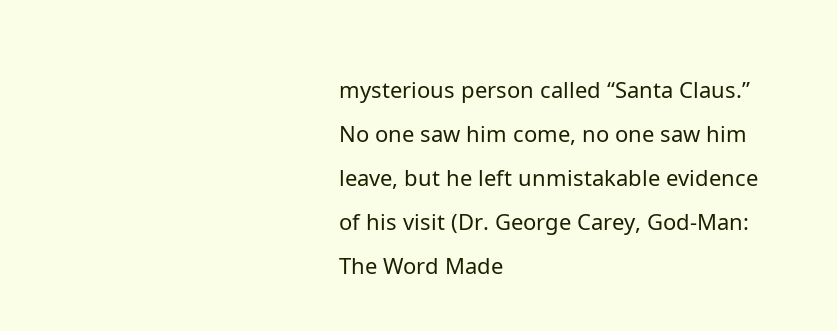mysterious person called “Santa Claus.” No one saw him come, no one saw him leave, but he left unmistakable evidence of his visit (Dr. George Carey, God-Man: The Word Made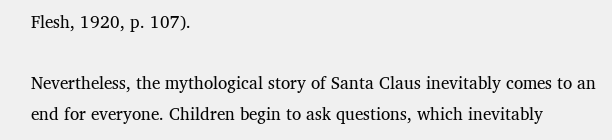Flesh, 1920, p. 107).

Nevertheless, the mythological story of Santa Claus inevitably comes to an end for everyone. Children begin to ask questions, which inevitably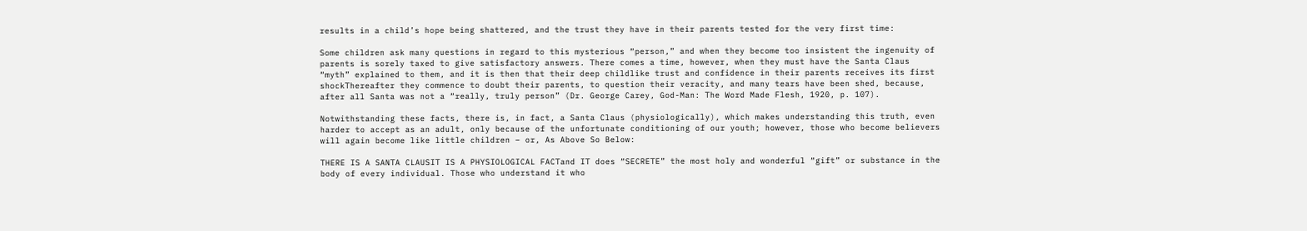results in a child’s hope being shattered, and the trust they have in their parents tested for the very first time:

Some children ask many questions in regard to this mysterious “person,” and when they become too insistent the ingenuity of parents is sorely taxed to give satisfactory answers. There comes a time, however, when they must have the Santa Claus “myth” explained to them, and it is then that their deep childlike trust and confidence in their parents receives its first shockThereafter they commence to doubt their parents, to question their veracity, and many tears have been shed, because, after all Santa was not a “really, truly person” (Dr. George Carey, God-Man: The Word Made Flesh, 1920, p. 107).

Notwithstanding these facts, there is, in fact, a Santa Claus (physiologically), which makes understanding this truth, even harder to accept as an adult, only because of the unfortunate conditioning of our youth; however, those who become believers will again become like little children – or, As Above So Below:

THERE IS A SANTA CLAUSIT IS A PHYSIOLOGICAL FACTand IT does “SECRETE” the most holy and wonderful “gift” or substance in the body of every individual. Those who understand it who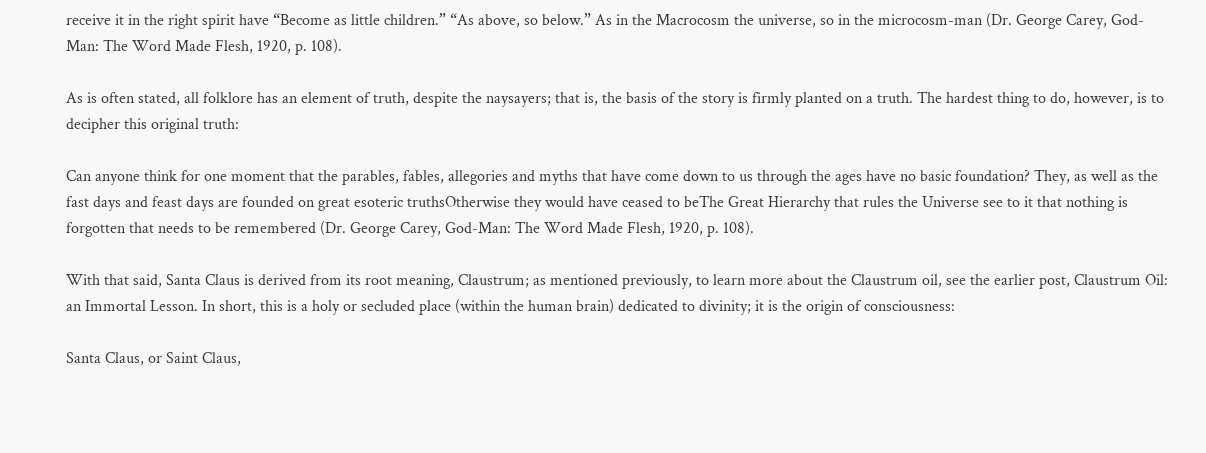receive it in the right spirit have “Become as little children.” “As above, so below.” As in the Macrocosm the universe, so in the microcosm-man (Dr. George Carey, God-Man: The Word Made Flesh, 1920, p. 108).

As is often stated, all folklore has an element of truth, despite the naysayers; that is, the basis of the story is firmly planted on a truth. The hardest thing to do, however, is to decipher this original truth:

Can anyone think for one moment that the parables, fables, allegories and myths that have come down to us through the ages have no basic foundation? They, as well as the fast days and feast days are founded on great esoteric truthsOtherwise they would have ceased to beThe Great Hierarchy that rules the Universe see to it that nothing is forgotten that needs to be remembered (Dr. George Carey, God-Man: The Word Made Flesh, 1920, p. 108).

With that said, Santa Claus is derived from its root meaning, Claustrum; as mentioned previously, to learn more about the Claustrum oil, see the earlier post, Claustrum Oil: an Immortal Lesson. In short, this is a holy or secluded place (within the human brain) dedicated to divinity; it is the origin of consciousness:

Santa Claus, or Saint Claus,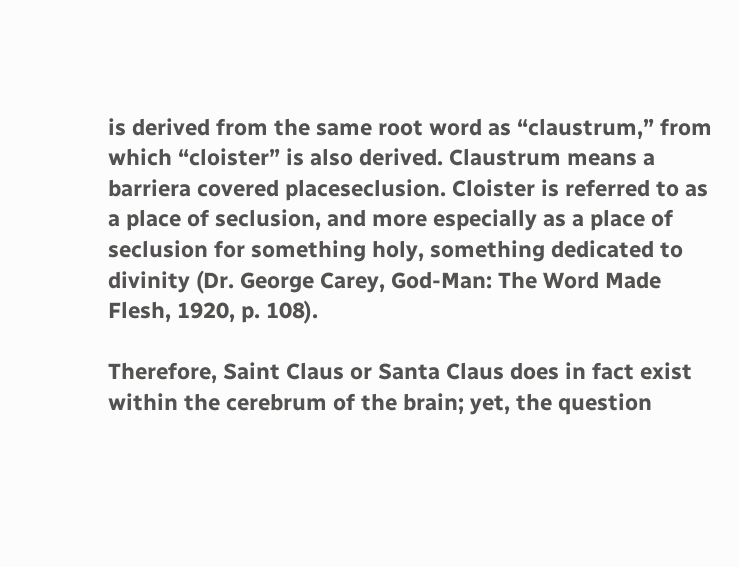is derived from the same root word as “claustrum,” from which “cloister” is also derived. Claustrum means a barriera covered placeseclusion. Cloister is referred to as a place of seclusion, and more especially as a place of seclusion for something holy, something dedicated to divinity (Dr. George Carey, God-Man: The Word Made Flesh, 1920, p. 108).

Therefore, Saint Claus or Santa Claus does in fact exist within the cerebrum of the brain; yet, the question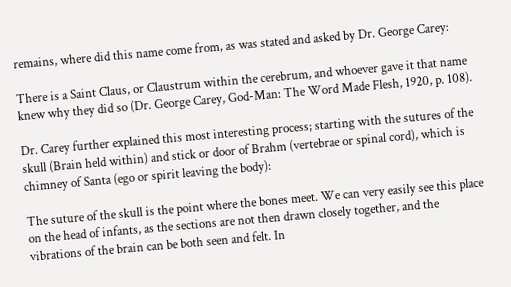remains, where did this name come from, as was stated and asked by Dr. George Carey:

There is a Saint Claus, or Claustrum within the cerebrum, and whoever gave it that name knew why they did so (Dr. George Carey, God-Man: The Word Made Flesh, 1920, p. 108).

Dr. Carey further explained this most interesting process; starting with the sutures of the skull (Brain held within) and stick or door of Brahm (vertebrae or spinal cord), which is chimney of Santa (ego or spirit leaving the body):

The suture of the skull is the point where the bones meet. We can very easily see this place on the head of infants, as the sections are not then drawn closely together, and the vibrations of the brain can be both seen and felt. In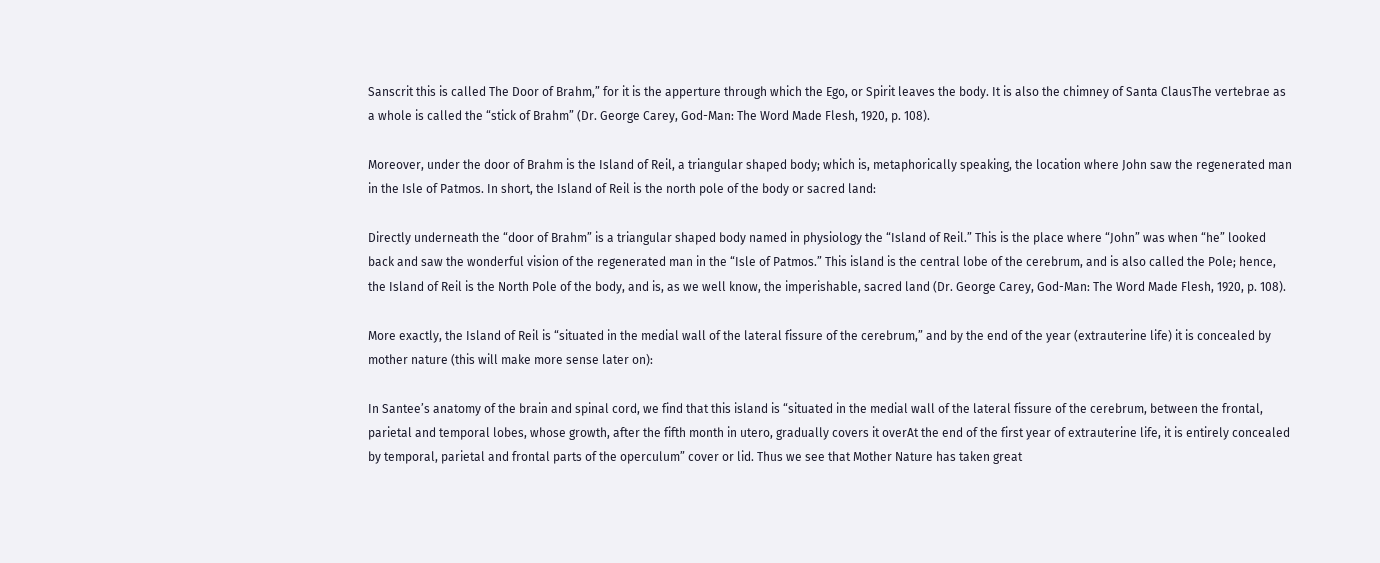Sanscrit this is called The Door of Brahm,” for it is the apperture through which the Ego, or Spirit leaves the body. It is also the chimney of Santa ClausThe vertebrae as a whole is called the “stick of Brahm” (Dr. George Carey, God-Man: The Word Made Flesh, 1920, p. 108).

Moreover, under the door of Brahm is the Island of Reil, a triangular shaped body; which is, metaphorically speaking, the location where John saw the regenerated man in the Isle of Patmos. In short, the Island of Reil is the north pole of the body or sacred land:

Directly underneath the “door of Brahm” is a triangular shaped body named in physiology the “Island of Reil.” This is the place where “John” was when “he” looked back and saw the wonderful vision of the regenerated man in the “Isle of Patmos.” This island is the central lobe of the cerebrum, and is also called the Pole; hence, the Island of Reil is the North Pole of the body, and is, as we well know, the imperishable, sacred land (Dr. George Carey, God-Man: The Word Made Flesh, 1920, p. 108).

More exactly, the Island of Reil is “situated in the medial wall of the lateral fissure of the cerebrum,” and by the end of the year (extrauterine life) it is concealed by mother nature (this will make more sense later on):

In Santee’s anatomy of the brain and spinal cord, we find that this island is “situated in the medial wall of the lateral fissure of the cerebrum, between the frontal, parietal and temporal lobes, whose growth, after the fifth month in utero, gradually covers it overAt the end of the first year of extrauterine life, it is entirely concealed by temporal, parietal and frontal parts of the operculum” cover or lid. Thus we see that Mother Nature has taken great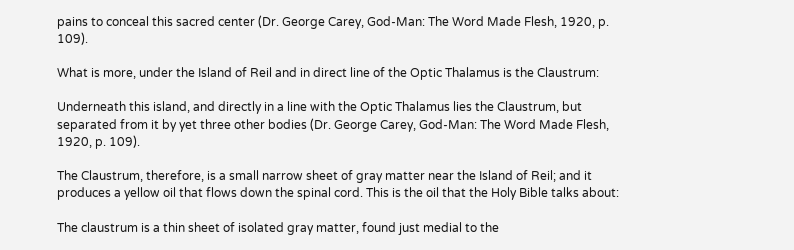pains to conceal this sacred center (Dr. George Carey, God-Man: The Word Made Flesh, 1920, p. 109).

What is more, under the Island of Reil and in direct line of the Optic Thalamus is the Claustrum:

Underneath this island, and directly in a line with the Optic Thalamus lies the Claustrum, but separated from it by yet three other bodies (Dr. George Carey, God-Man: The Word Made Flesh, 1920, p. 109).

The Claustrum, therefore, is a small narrow sheet of gray matter near the Island of Reil; and it produces a yellow oil that flows down the spinal cord. This is the oil that the Holy Bible talks about:

The claustrum is a thin sheet of isolated gray matter, found just medial to the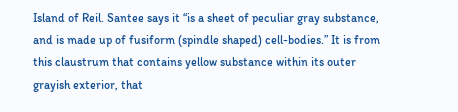Island of Reil. Santee says it “is a sheet of peculiar gray substance, and is made up of fusiform (spindle shaped) cell-bodies.” It is from this claustrum that contains yellow substance within its outer grayish exterior, that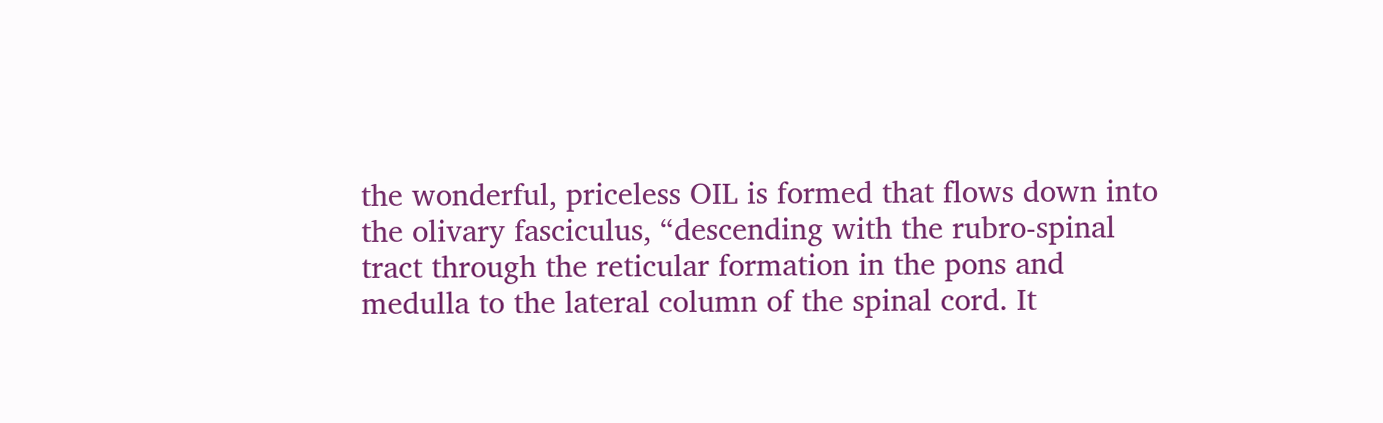the wonderful, priceless OIL is formed that flows down into the olivary fasciculus, “descending with the rubro-spinal tract through the reticular formation in the pons and medulla to the lateral column of the spinal cord. It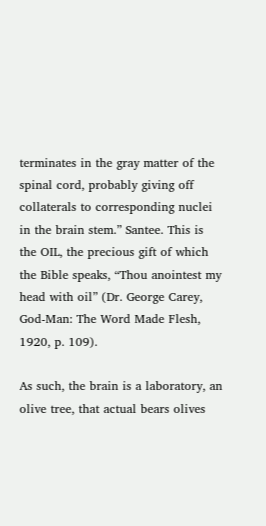terminates in the gray matter of the spinal cord, probably giving off collaterals to corresponding nuclei in the brain stem.” Santee. This is the OIL, the precious gift of which the Bible speaks, “Thou anointest my head with oil” (Dr. George Carey, God-Man: The Word Made Flesh, 1920, p. 109).

As such, the brain is a laboratory, an olive tree, that actual bears olives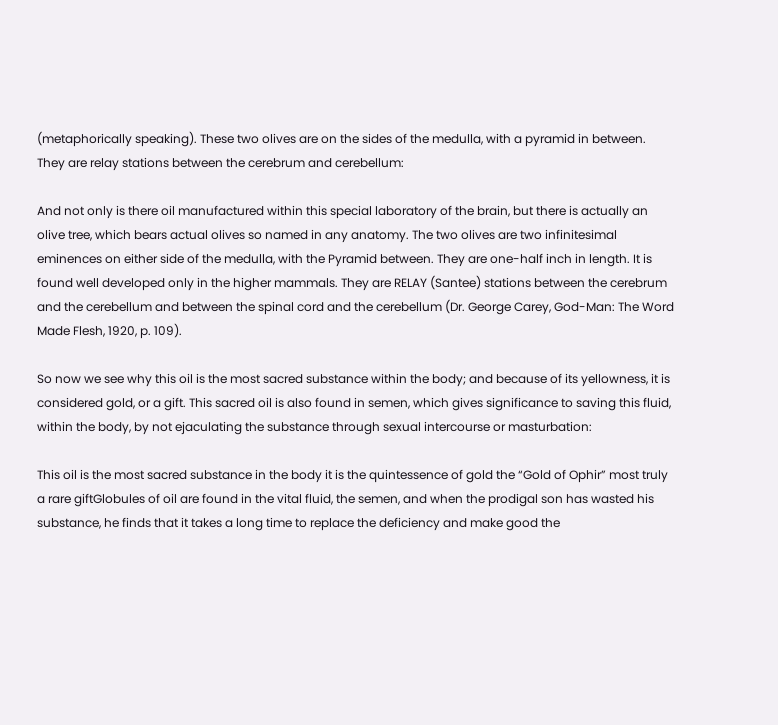(metaphorically speaking). These two olives are on the sides of the medulla, with a pyramid in between. They are relay stations between the cerebrum and cerebellum:

And not only is there oil manufactured within this special laboratory of the brain, but there is actually an olive tree, which bears actual olives so named in any anatomy. The two olives are two infinitesimal eminences on either side of the medulla, with the Pyramid between. They are one-half inch in length. It is found well developed only in the higher mammals. They are RELAY (Santee) stations between the cerebrum and the cerebellum and between the spinal cord and the cerebellum (Dr. George Carey, God-Man: The Word Made Flesh, 1920, p. 109).

So now we see why this oil is the most sacred substance within the body; and because of its yellowness, it is considered gold, or a gift. This sacred oil is also found in semen, which gives significance to saving this fluid, within the body, by not ejaculating the substance through sexual intercourse or masturbation:

This oil is the most sacred substance in the body it is the quintessence of gold the “Gold of Ophir” most truly a rare giftGlobules of oil are found in the vital fluid, the semen, and when the prodigal son has wasted his substance, he finds that it takes a long time to replace the deficiency and make good the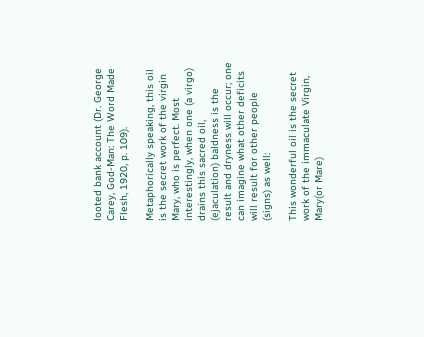looted bank account (Dr. George Carey, God-Man: The Word Made Flesh, 1920, p. 109).

Metaphorically speaking, this oil is the secret work of the virgin Mary, who is perfect. Most interestingly, when one (a virgo) drains this sacred oil, (ejaculation) baldness is the result and dryness will occur; one can imagine what other deficits will result for other people (signs) as well:

This wonderful oil is the secret work of the immaculate Virgin, Mary(or Mare)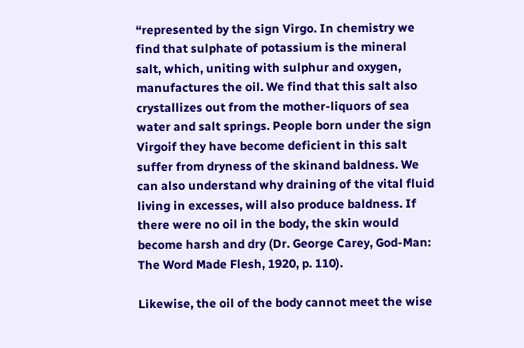“represented by the sign Virgo. In chemistry we find that sulphate of potassium is the mineral salt, which, uniting with sulphur and oxygen, manufactures the oil. We find that this salt also crystallizes out from the mother-liquors of sea water and salt springs. People born under the sign Virgoif they have become deficient in this salt suffer from dryness of the skinand baldness. We can also understand why draining of the vital fluid living in excesses, will also produce baldness. If there were no oil in the body, the skin would become harsh and dry (Dr. George Carey, God-Man: The Word Made Flesh, 1920, p. 110).

Likewise, the oil of the body cannot meet the wise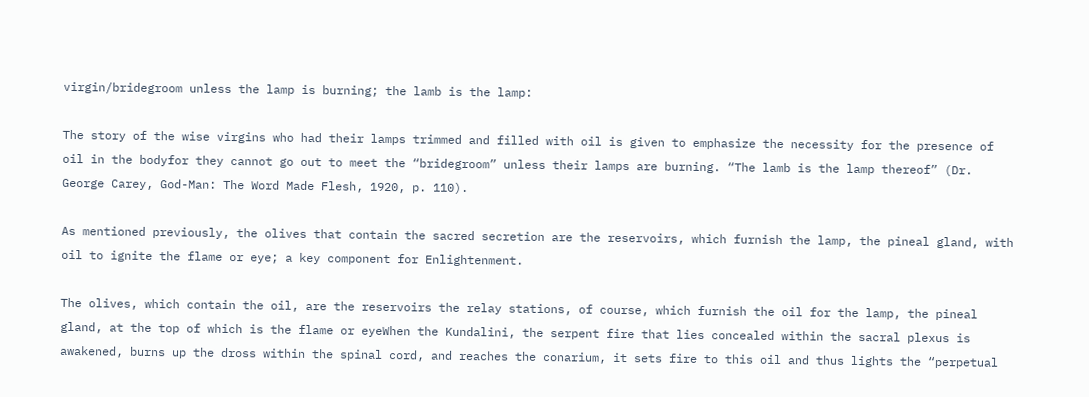virgin/bridegroom unless the lamp is burning; the lamb is the lamp:

The story of the wise virgins who had their lamps trimmed and filled with oil is given to emphasize the necessity for the presence of oil in the bodyfor they cannot go out to meet the “bridegroom” unless their lamps are burning. “The lamb is the lamp thereof” (Dr. George Carey, God-Man: The Word Made Flesh, 1920, p. 110).

As mentioned previously, the olives that contain the sacred secretion are the reservoirs, which furnish the lamp, the pineal gland, with oil to ignite the flame or eye; a key component for Enlightenment.

The olives, which contain the oil, are the reservoirs the relay stations, of course, which furnish the oil for the lamp, the pineal gland, at the top of which is the flame or eyeWhen the Kundalini, the serpent fire that lies concealed within the sacral plexus is awakened, burns up the dross within the spinal cord, and reaches the conarium, it sets fire to this oil and thus lights the “perpetual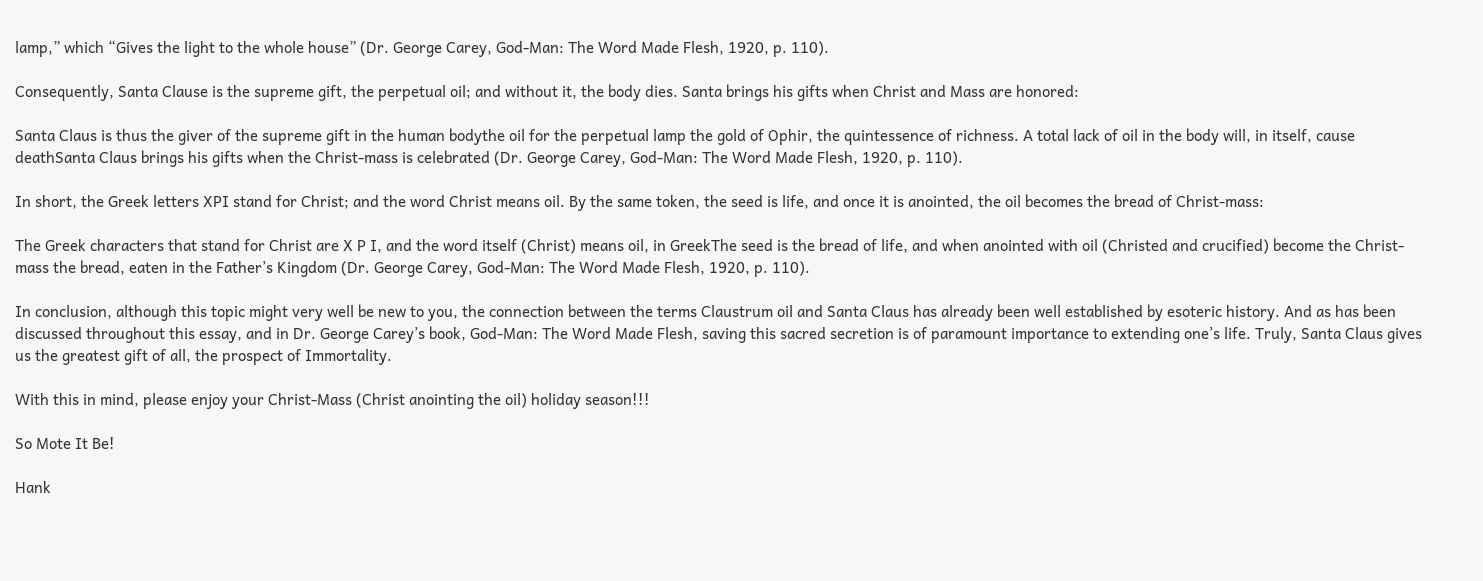lamp,” which “Gives the light to the whole house” (Dr. George Carey, God-Man: The Word Made Flesh, 1920, p. 110).

Consequently, Santa Clause is the supreme gift, the perpetual oil; and without it, the body dies. Santa brings his gifts when Christ and Mass are honored:

Santa Claus is thus the giver of the supreme gift in the human bodythe oil for the perpetual lamp the gold of Ophir, the quintessence of richness. A total lack of oil in the body will, in itself, cause deathSanta Claus brings his gifts when the Christ-mass is celebrated (Dr. George Carey, God-Man: The Word Made Flesh, 1920, p. 110).

In short, the Greek letters XPI stand for Christ; and the word Christ means oil. By the same token, the seed is life, and once it is anointed, the oil becomes the bread of Christ-mass:

The Greek characters that stand for Christ are X P I, and the word itself (Christ) means oil, in GreekThe seed is the bread of life, and when anointed with oil (Christed and crucified) become the Christ-mass the bread, eaten in the Father’s Kingdom (Dr. George Carey, God-Man: The Word Made Flesh, 1920, p. 110).

In conclusion, although this topic might very well be new to you, the connection between the terms Claustrum oil and Santa Claus has already been well established by esoteric history. And as has been discussed throughout this essay, and in Dr. George Carey’s book, God-Man: The Word Made Flesh, saving this sacred secretion is of paramount importance to extending one’s life. Truly, Santa Claus gives us the greatest gift of all, the prospect of Immortality.

With this in mind, please enjoy your Christ-Mass (Christ anointing the oil) holiday season!!!

So Mote It Be!

Hank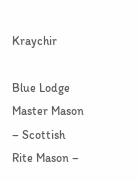Kraychir

Blue Lodge Master Mason – Scottish Rite Mason –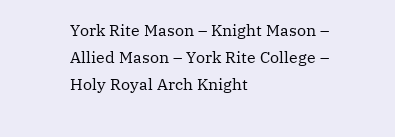York Rite Mason – Knight Mason – Allied Mason – York Rite College – Holy Royal Arch Knight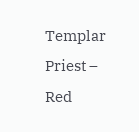Templar Priest – Red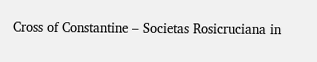Cross of Constantine – Societas Rosicruciana in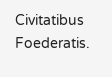Civitatibus Foederatis.